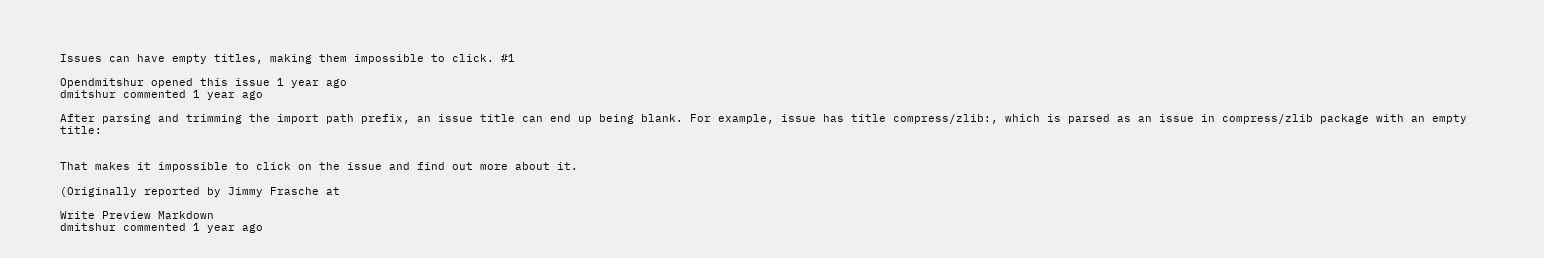Issues can have empty titles, making them impossible to click. #1

Opendmitshur opened this issue 1 year ago
dmitshur commented 1 year ago

After parsing and trimming the import path prefix, an issue title can end up being blank. For example, issue has title compress/zlib:, which is parsed as an issue in compress/zlib package with an empty title:


That makes it impossible to click on the issue and find out more about it.

(Originally reported by Jimmy Frasche at

Write Preview Markdown
dmitshur commented 1 year ago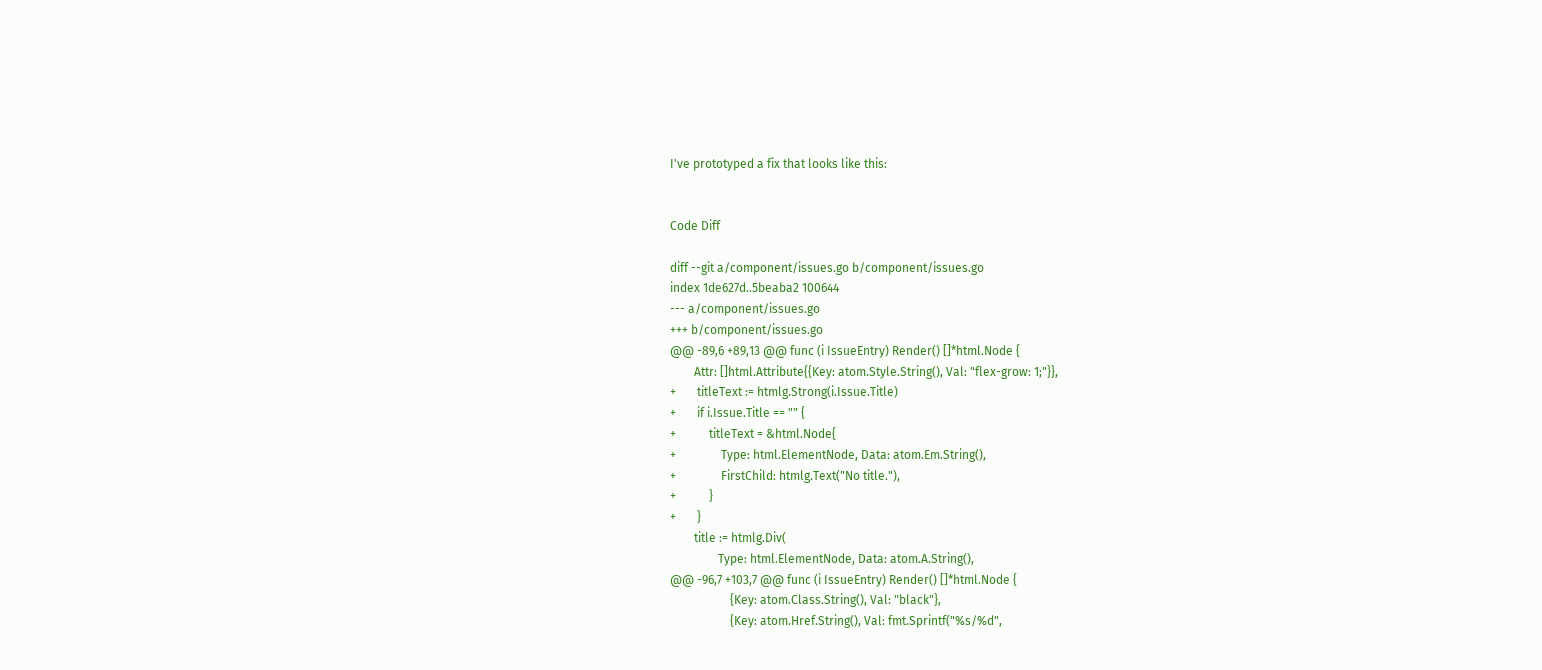I've prototyped a fix that looks like this:


Code Diff

diff --git a/component/issues.go b/component/issues.go
index 1de627d..5beaba2 100644
--- a/component/issues.go
+++ b/component/issues.go
@@ -89,6 +89,13 @@ func (i IssueEntry) Render() []*html.Node {
        Attr: []html.Attribute{{Key: atom.Style.String(), Val: "flex-grow: 1;"}},
+       titleText := htmlg.Strong(i.Issue.Title)
+       if i.Issue.Title == "" {
+           titleText = &html.Node{
+               Type: html.ElementNode, Data: atom.Em.String(),
+               FirstChild: htmlg.Text("No title."),
+           }
+       }
        title := htmlg.Div(
                Type: html.ElementNode, Data: atom.A.String(),
@@ -96,7 +103,7 @@ func (i IssueEntry) Render() []*html.Node {
                    {Key: atom.Class.String(), Val: "black"},
                    {Key: atom.Href.String(), Val: fmt.Sprintf("%s/%d",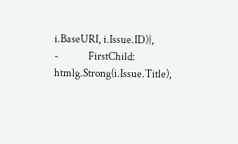i.BaseURI, i.Issue.ID)},
-               FirstChild: htmlg.Strong(i.Issue.Title),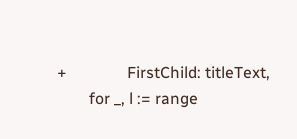+               FirstChild: titleText,
        for _, l := range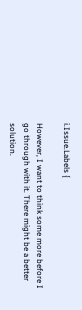i.Issue.Labels {

However, I want to think some more before I go through with it. There might be a better solution.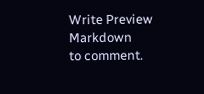Write Preview Markdown
to comment.